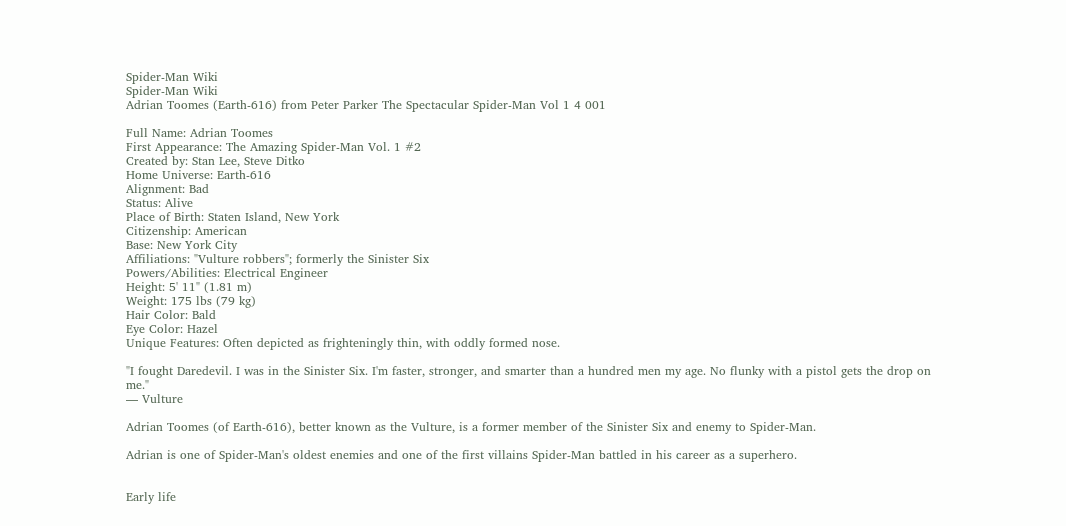Spider-Man Wiki
Spider-Man Wiki
Adrian Toomes (Earth-616) from Peter Parker The Spectacular Spider-Man Vol 1 4 001

Full Name: Adrian Toomes
First Appearance: The Amazing Spider-Man Vol. 1 #2
Created by: Stan Lee, Steve Ditko
Home Universe: Earth-616
Alignment: Bad
Status: Alive
Place of Birth: Staten Island, New York
Citizenship: American
Base: New York City
Affiliations: "Vulture robbers"; formerly the Sinister Six
Powers/Abilities: Electrical Engineer
Height: 5' 11" (1.81 m)
Weight: 175 lbs (79 kg)
Hair Color: Bald
Eye Color: Hazel
Unique Features: Often depicted as frighteningly thin, with oddly formed nose.

"I fought Daredevil. I was in the Sinister Six. I'm faster, stronger, and smarter than a hundred men my age. No flunky with a pistol gets the drop on me."
— Vulture

Adrian Toomes (of Earth-616), better known as the Vulture, is a former member of the Sinister Six and enemy to Spider-Man.

Adrian is one of Spider-Man's oldest enemies and one of the first villains Spider-Man battled in his career as a superhero.


Early life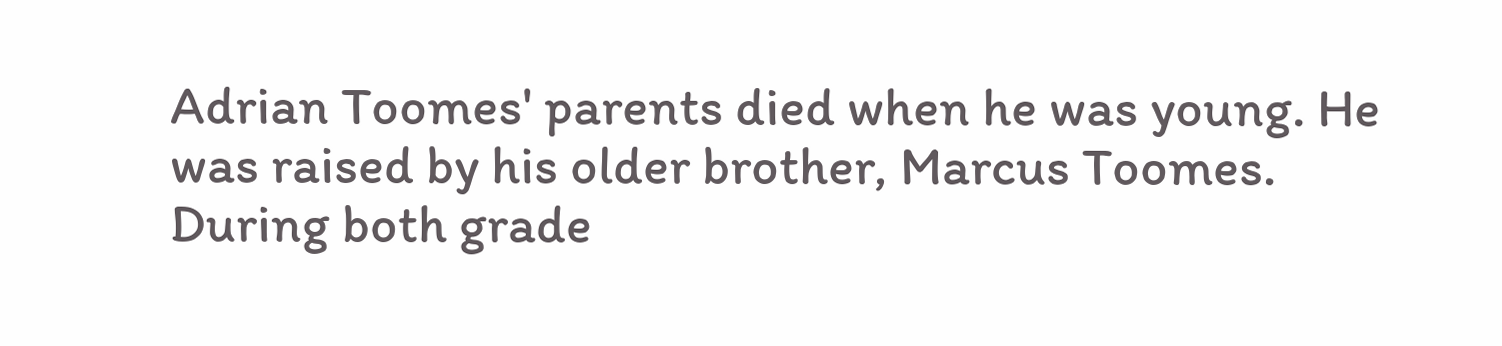Adrian Toomes' parents died when he was young. He was raised by his older brother, Marcus Toomes. During both grade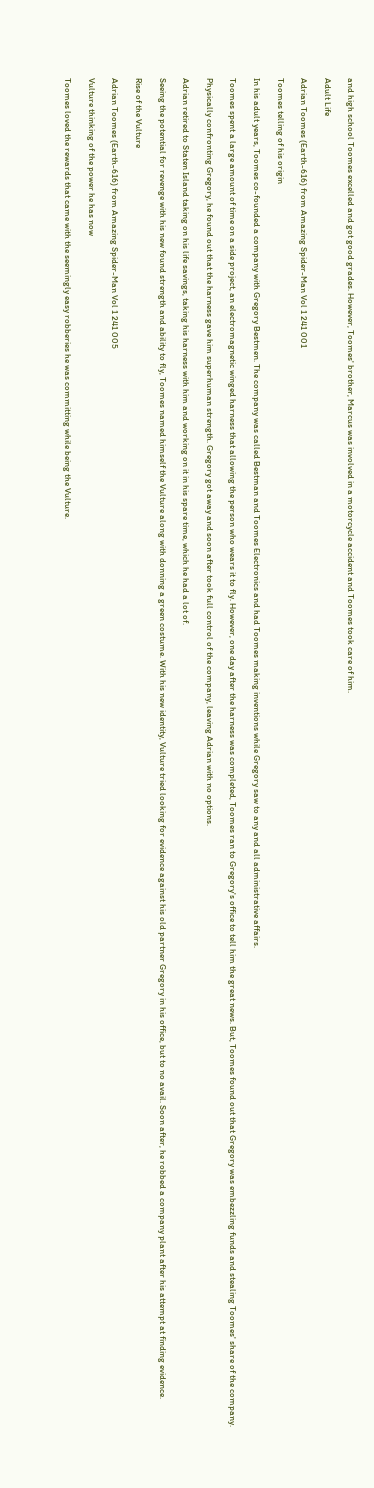and high school Toomes excelled and got good grades. However, Toomes' brother, Marcus was involved in a motorcycle accident and Toomes took care of him.

Adult Life

Adrian Toomes (Earth-616) from Amazing Spider-Man Vol 1 241 001

Toomes telling of his origin

In his adult years, Toomes co-founded a company with Gregory Bestmen. The company was called Bestman and Toomes Electronics and had Toomes making inventions while Gregory saw to any and all administrative affairs.

Toomes spent a large amount of time on a side project, an electromagnetic winged harness that allowing the person who wears it to fly. However, one day after the harness was completed, Toomes ran to Gregory's office to tell him the great news. But, Toomes found out that Gregory was embezzling funds and stealing Toomes' share of the company.

Physically confronting Gregory, he found out that the harness gave him superhuman strength. Gregory got away and soon after took full control of the company, leaving Adrian with no options.

Adrian retired to Staten Island taking on his life savings, taking his harness with him and working on it in his spare time, which he had a lot of.

Seeing the potential for revenge with his new found strength and ability to fly, Toomes named himself the Vulture along with donning a green costume. With his new identity, Vulture tried looking for evidence against his old partner Gregory in his office, but to no avail. Soon after, he robbed a company plant after his attempt at finding evidence.

Rise of the Vulture

Adrian Toomes (Earth-616) from Amazing Spider-Man Vol 1 241 005

Vulture thinking of the power he has now

Toomes loved the rewards that came with the seemingly easy robberies he was committing while being the Vulture.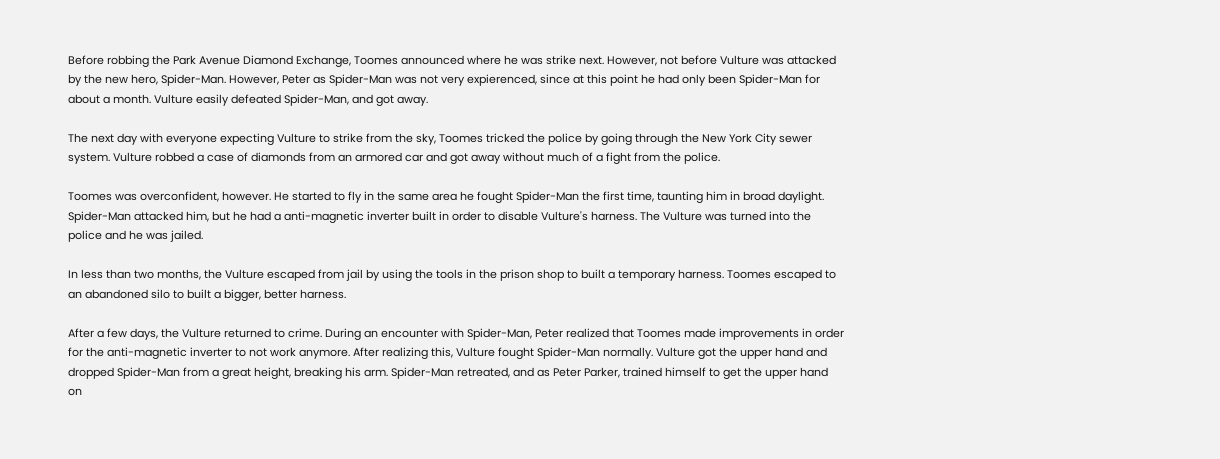Before robbing the Park Avenue Diamond Exchange, Toomes announced where he was strike next. However, not before Vulture was attacked by the new hero, Spider-Man. However, Peter as Spider-Man was not very expierenced, since at this point he had only been Spider-Man for about a month. Vulture easily defeated Spider-Man, and got away.

The next day with everyone expecting Vulture to strike from the sky, Toomes tricked the police by going through the New York City sewer system. Vulture robbed a case of diamonds from an armored car and got away without much of a fight from the police.

Toomes was overconfident, however. He started to fly in the same area he fought Spider-Man the first time, taunting him in broad daylight. Spider-Man attacked him, but he had a anti-magnetic inverter built in order to disable Vulture's harness. The Vulture was turned into the police and he was jailed.

In less than two months, the Vulture escaped from jail by using the tools in the prison shop to built a temporary harness. Toomes escaped to an abandoned silo to built a bigger, better harness.

After a few days, the Vulture returned to crime. During an encounter with Spider-Man, Peter realized that Toomes made improvements in order for the anti-magnetic inverter to not work anymore. After realizing this, Vulture fought Spider-Man normally. Vulture got the upper hand and dropped Spider-Man from a great height, breaking his arm. Spider-Man retreated, and as Peter Parker, trained himself to get the upper hand on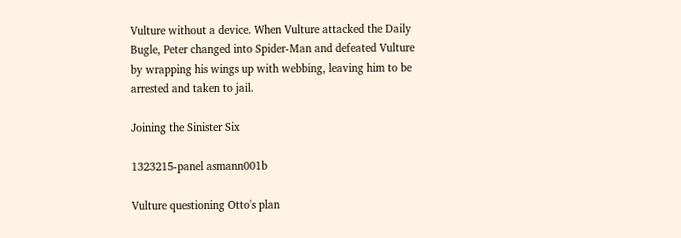Vulture without a device. When Vulture attacked the Daily Bugle, Peter changed into Spider-Man and defeated Vulture by wrapping his wings up with webbing, leaving him to be arrested and taken to jail.

Joining the Sinister Six

1323215-panel asmann001b

Vulture questioning Otto's plan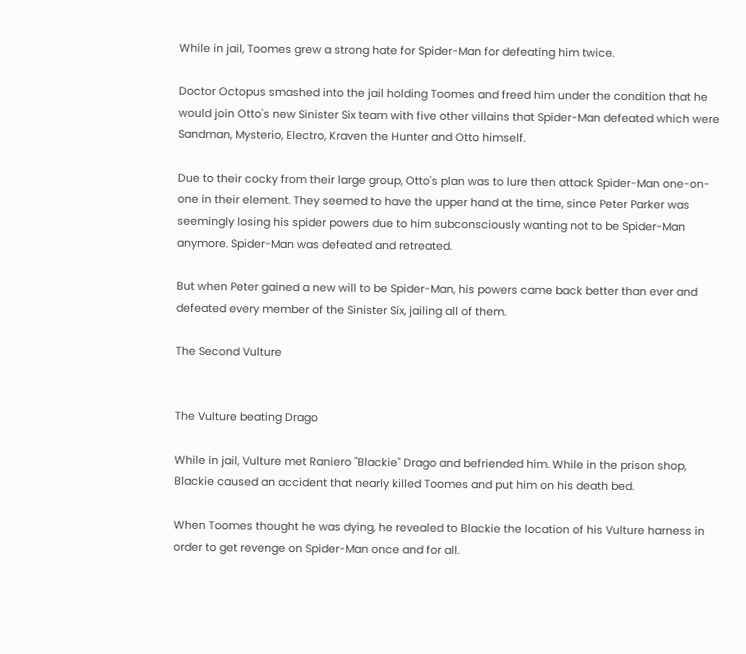While in jail, Toomes grew a strong hate for Spider-Man for defeating him twice.

Doctor Octopus smashed into the jail holding Toomes and freed him under the condition that he would join Otto's new Sinister Six team with five other villains that Spider-Man defeated which were Sandman, Mysterio, Electro, Kraven the Hunter and Otto himself.

Due to their cocky from their large group, Otto's plan was to lure then attack Spider-Man one-on-one in their element. They seemed to have the upper hand at the time, since Peter Parker was seemingly losing his spider powers due to him subconsciously wanting not to be Spider-Man anymore. Spider-Man was defeated and retreated.

But when Peter gained a new will to be Spider-Man, his powers came back better than ever and defeated every member of the Sinister Six, jailing all of them.

The Second Vulture


The Vulture beating Drago

While in jail, Vulture met Raniero "Blackie" Drago and befriended him. While in the prison shop, Blackie caused an accident that nearly killed Toomes and put him on his death bed.

When Toomes thought he was dying, he revealed to Blackie the location of his Vulture harness in order to get revenge on Spider-Man once and for all.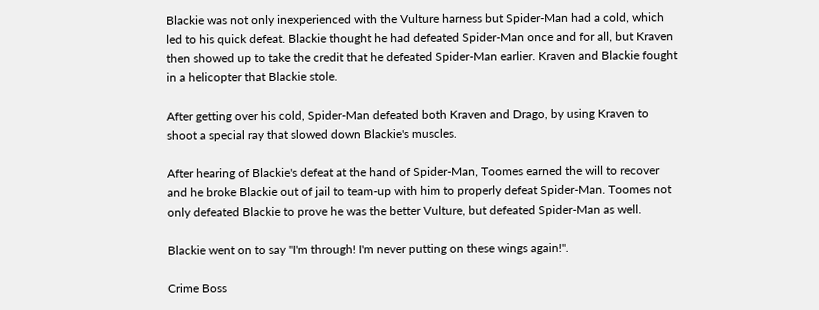Blackie was not only inexperienced with the Vulture harness but Spider-Man had a cold, which led to his quick defeat. Blackie thought he had defeated Spider-Man once and for all, but Kraven then showed up to take the credit that he defeated Spider-Man earlier. Kraven and Blackie fought in a helicopter that Blackie stole.

After getting over his cold, Spider-Man defeated both Kraven and Drago, by using Kraven to shoot a special ray that slowed down Blackie's muscles.

After hearing of Blackie's defeat at the hand of Spider-Man, Toomes earned the will to recover and he broke Blackie out of jail to team-up with him to properly defeat Spider-Man. Toomes not only defeated Blackie to prove he was the better Vulture, but defeated Spider-Man as well.

Blackie went on to say "I'm through! I'm never putting on these wings again!".

Crime Boss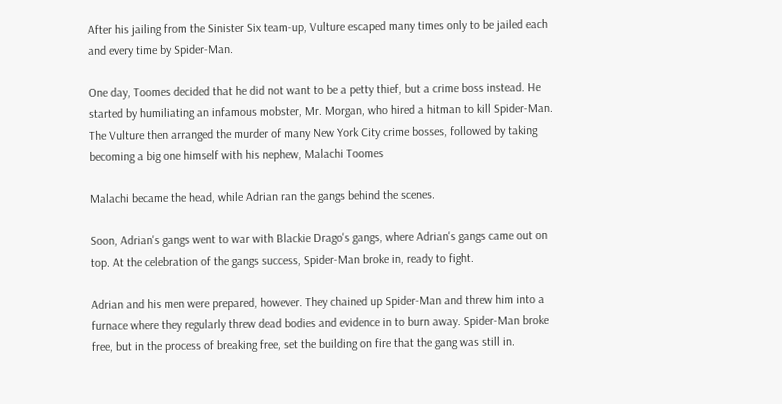After his jailing from the Sinister Six team-up, Vulture escaped many times only to be jailed each and every time by Spider-Man.

One day, Toomes decided that he did not want to be a petty thief, but a crime boss instead. He started by humiliating an infamous mobster, Mr. Morgan, who hired a hitman to kill Spider-Man. The Vulture then arranged the murder of many New York City crime bosses, followed by taking becoming a big one himself with his nephew, Malachi Toomes

Malachi became the head, while Adrian ran the gangs behind the scenes.

Soon, Adrian's gangs went to war with Blackie Drago's gangs, where Adrian's gangs came out on top. At the celebration of the gangs success, Spider-Man broke in, ready to fight.

Adrian and his men were prepared, however. They chained up Spider-Man and threw him into a furnace where they regularly threw dead bodies and evidence in to burn away. Spider-Man broke free, but in the process of breaking free, set the building on fire that the gang was still in.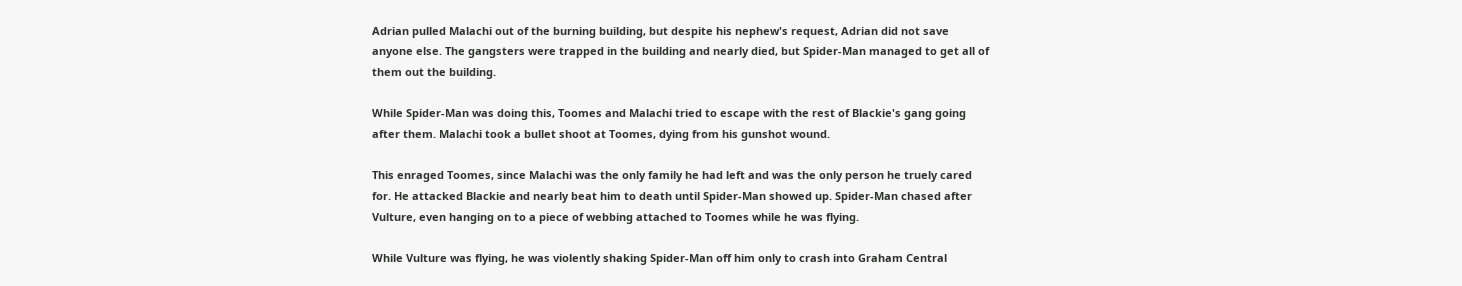Adrian pulled Malachi out of the burning building, but despite his nephew's request, Adrian did not save anyone else. The gangsters were trapped in the building and nearly died, but Spider-Man managed to get all of them out the building.

While Spider-Man was doing this, Toomes and Malachi tried to escape with the rest of Blackie's gang going after them. Malachi took a bullet shoot at Toomes, dying from his gunshot wound.

This enraged Toomes, since Malachi was the only family he had left and was the only person he truely cared for. He attacked Blackie and nearly beat him to death until Spider-Man showed up. Spider-Man chased after Vulture, even hanging on to a piece of webbing attached to Toomes while he was flying.

While Vulture was flying, he was violently shaking Spider-Man off him only to crash into Graham Central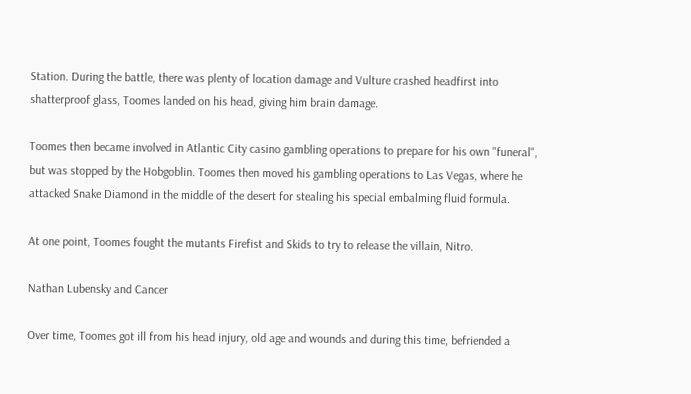Station. During the battle, there was plenty of location damage and Vulture crashed headfirst into shatterproof glass, Toomes landed on his head, giving him brain damage.

Toomes then became involved in Atlantic City casino gambling operations to prepare for his own "funeral", but was stopped by the Hobgoblin. Toomes then moved his gambling operations to Las Vegas, where he attacked Snake Diamond in the middle of the desert for stealing his special embalming fluid formula.

At one point, Toomes fought the mutants Firefist and Skids to try to release the villain, Nitro.

Nathan Lubensky and Cancer

Over time, Toomes got ill from his head injury, old age and wounds and during this time, befriended a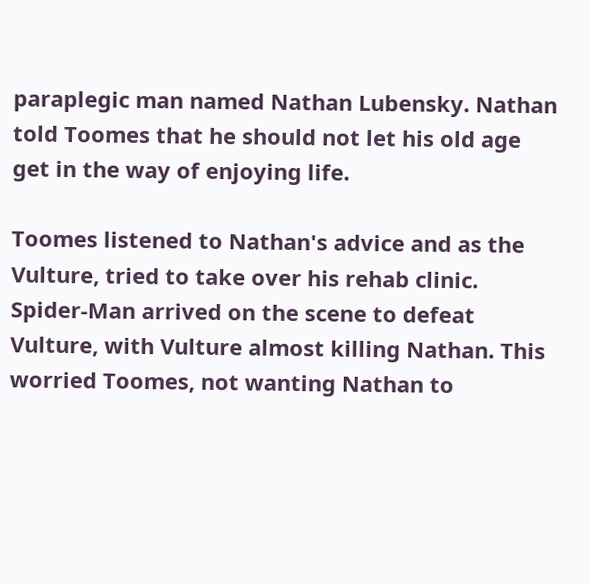paraplegic man named Nathan Lubensky. Nathan told Toomes that he should not let his old age get in the way of enjoying life.

Toomes listened to Nathan's advice and as the Vulture, tried to take over his rehab clinic. Spider-Man arrived on the scene to defeat Vulture, with Vulture almost killing Nathan. This worried Toomes, not wanting Nathan to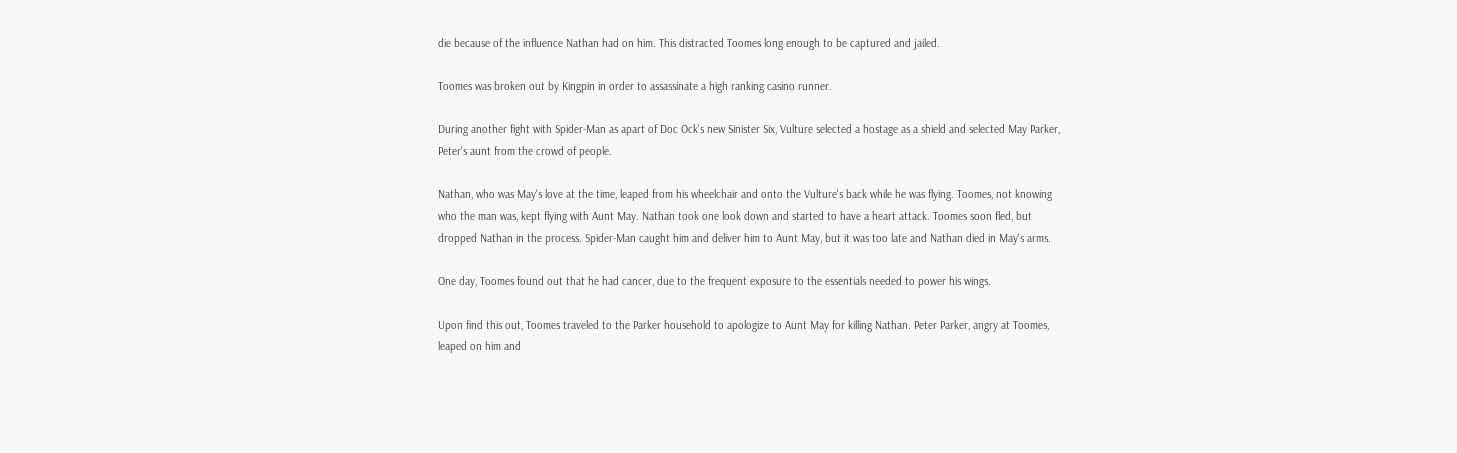die because of the influence Nathan had on him. This distracted Toomes long enough to be captured and jailed.

Toomes was broken out by Kingpin in order to assassinate a high ranking casino runner.

During another fight with Spider-Man as apart of Doc Ock's new Sinister Six, Vulture selected a hostage as a shield and selected May Parker, Peter's aunt from the crowd of people.

Nathan, who was May's love at the time, leaped from his wheelchair and onto the Vulture's back while he was flying. Toomes, not knowing who the man was, kept flying with Aunt May. Nathan took one look down and started to have a heart attack. Toomes soon fled, but dropped Nathan in the process. Spider-Man caught him and deliver him to Aunt May, but it was too late and Nathan died in May's arms.

One day, Toomes found out that he had cancer, due to the frequent exposure to the essentials needed to power his wings.

Upon find this out, Toomes traveled to the Parker household to apologize to Aunt May for killing Nathan. Peter Parker, angry at Toomes, leaped on him and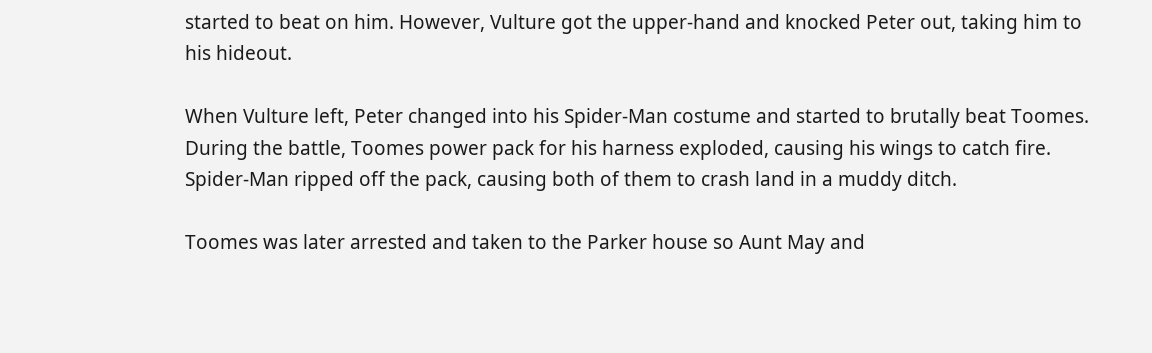started to beat on him. However, Vulture got the upper-hand and knocked Peter out, taking him to his hideout.

When Vulture left, Peter changed into his Spider-Man costume and started to brutally beat Toomes. During the battle, Toomes power pack for his harness exploded, causing his wings to catch fire. Spider-Man ripped off the pack, causing both of them to crash land in a muddy ditch.

Toomes was later arrested and taken to the Parker house so Aunt May and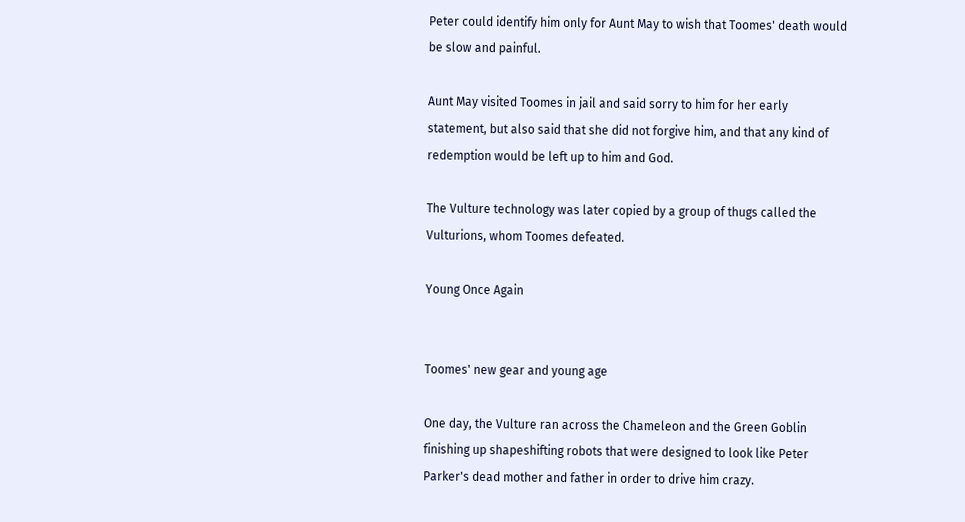Peter could identify him only for Aunt May to wish that Toomes' death would be slow and painful.

Aunt May visited Toomes in jail and said sorry to him for her early statement, but also said that she did not forgive him, and that any kind of redemption would be left up to him and God.

The Vulture technology was later copied by a group of thugs called the Vulturions, whom Toomes defeated.

Young Once Again


Toomes' new gear and young age

One day, the Vulture ran across the Chameleon and the Green Goblin finishing up shapeshifting robots that were designed to look like Peter Parker's dead mother and father in order to drive him crazy.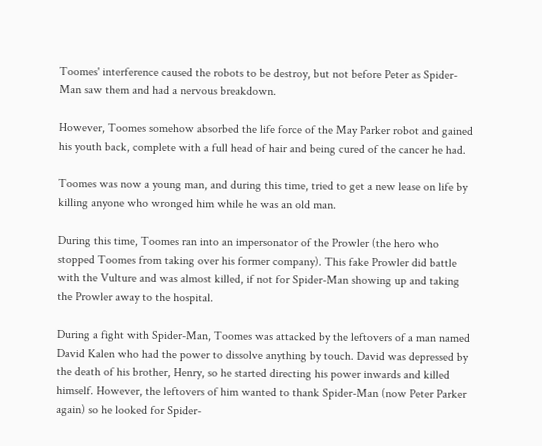Toomes' interference caused the robots to be destroy, but not before Peter as Spider-Man saw them and had a nervous breakdown.

However, Toomes somehow absorbed the life force of the May Parker robot and gained his youth back, complete with a full head of hair and being cured of the cancer he had.

Toomes was now a young man, and during this time, tried to get a new lease on life by killing anyone who wronged him while he was an old man.

During this time, Toomes ran into an impersonator of the Prowler (the hero who stopped Toomes from taking over his former company). This fake Prowler did battle with the Vulture and was almost killed, if not for Spider-Man showing up and taking the Prowler away to the hospital.

During a fight with Spider-Man, Toomes was attacked by the leftovers of a man named David Kalen who had the power to dissolve anything by touch. David was depressed by the death of his brother, Henry, so he started directing his power inwards and killed himself. However, the leftovers of him wanted to thank Spider-Man (now Peter Parker again) so he looked for Spider-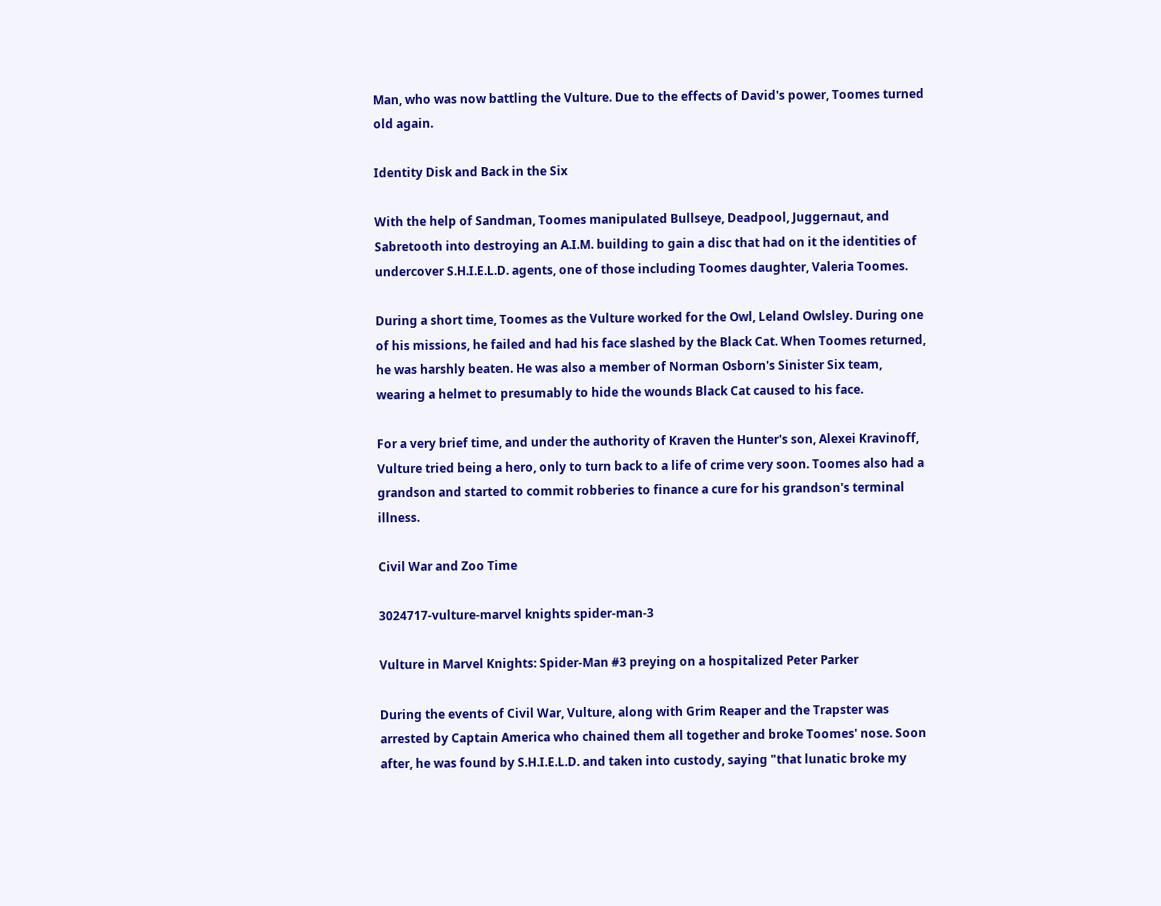Man, who was now battling the Vulture. Due to the effects of David's power, Toomes turned old again.

Identity Disk and Back in the Six

With the help of Sandman, Toomes manipulated Bullseye, Deadpool, Juggernaut, and Sabretooth into destroying an A.I.M. building to gain a disc that had on it the identities of undercover S.H.I.E.L.D. agents, one of those including Toomes daughter, Valeria Toomes.

During a short time, Toomes as the Vulture worked for the Owl, Leland Owlsley. During one of his missions, he failed and had his face slashed by the Black Cat. When Toomes returned, he was harshly beaten. He was also a member of Norman Osborn's Sinister Six team, wearing a helmet to presumably to hide the wounds Black Cat caused to his face.

For a very brief time, and under the authority of Kraven the Hunter's son, Alexei Kravinoff, Vulture tried being a hero, only to turn back to a life of crime very soon. Toomes also had a grandson and started to commit robberies to finance a cure for his grandson's terminal illness.

Civil War and Zoo Time

3024717-vulture-marvel knights spider-man-3

Vulture in Marvel Knights: Spider-Man #3 preying on a hospitalized Peter Parker

During the events of Civil War, Vulture, along with Grim Reaper and the Trapster was arrested by Captain America who chained them all together and broke Toomes' nose. Soon after, he was found by S.H.I.E.L.D. and taken into custody, saying "that lunatic broke my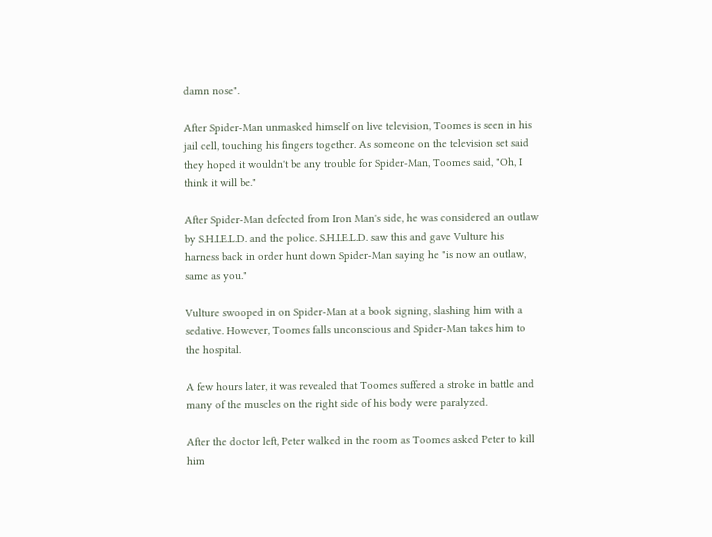damn nose".

After Spider-Man unmasked himself on live television, Toomes is seen in his jail cell, touching his fingers together. As someone on the television set said they hoped it wouldn't be any trouble for Spider-Man, Toomes said, "Oh, I think it will be."

After Spider-Man defected from Iron Man's side, he was considered an outlaw by S.H.I.E.L.D. and the police. S.H.I.E.L.D. saw this and gave Vulture his harness back in order hunt down Spider-Man saying he "is now an outlaw, same as you."

Vulture swooped in on Spider-Man at a book signing, slashing him with a sedative. However, Toomes falls unconscious and Spider-Man takes him to the hospital.

A few hours later, it was revealed that Toomes suffered a stroke in battle and many of the muscles on the right side of his body were paralyzed.

After the doctor left, Peter walked in the room as Toomes asked Peter to kill him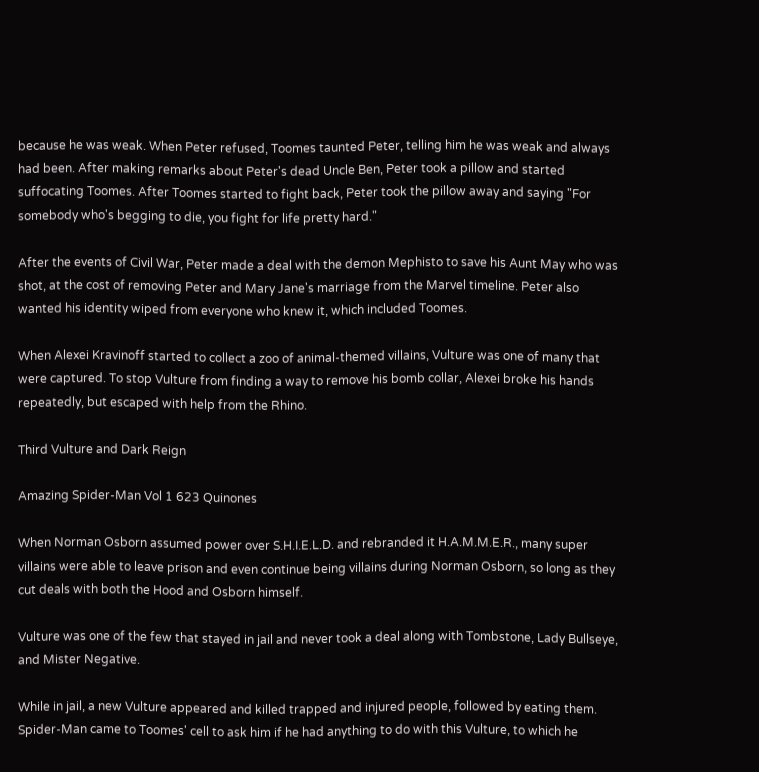because he was weak. When Peter refused, Toomes taunted Peter, telling him he was weak and always had been. After making remarks about Peter's dead Uncle Ben, Peter took a pillow and started suffocating Toomes. After Toomes started to fight back, Peter took the pillow away and saying "For somebody who's begging to die, you fight for life pretty hard."

After the events of Civil War, Peter made a deal with the demon Mephisto to save his Aunt May who was shot, at the cost of removing Peter and Mary Jane's marriage from the Marvel timeline. Peter also wanted his identity wiped from everyone who knew it, which included Toomes.

When Alexei Kravinoff started to collect a zoo of animal-themed villains, Vulture was one of many that were captured. To stop Vulture from finding a way to remove his bomb collar, Alexei broke his hands repeatedly, but escaped with help from the Rhino.

Third Vulture and Dark Reign

Amazing Spider-Man Vol 1 623 Quinones

When Norman Osborn assumed power over S.H.I.E.L.D. and rebranded it H.A.M.M.E.R., many super villains were able to leave prison and even continue being villains during Norman Osborn, so long as they cut deals with both the Hood and Osborn himself.

Vulture was one of the few that stayed in jail and never took a deal along with Tombstone, Lady Bullseye, and Mister Negative.

While in jail, a new Vulture appeared and killed trapped and injured people, followed by eating them. Spider-Man came to Toomes' cell to ask him if he had anything to do with this Vulture, to which he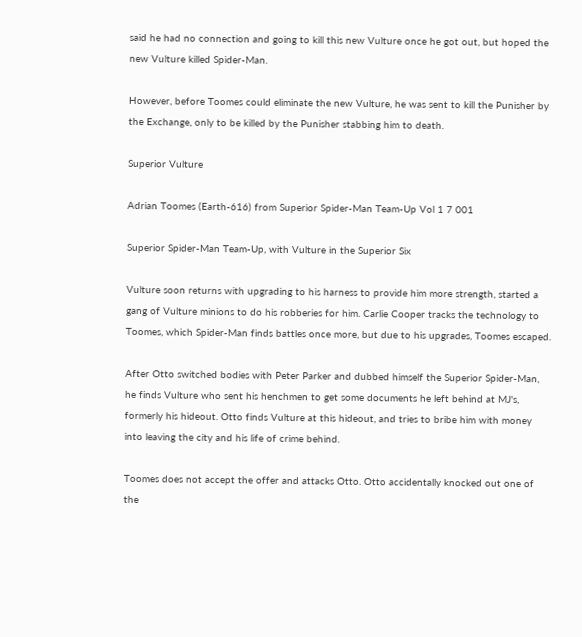said he had no connection and going to kill this new Vulture once he got out, but hoped the new Vulture killed Spider-Man.

However, before Toomes could eliminate the new Vulture, he was sent to kill the Punisher by the Exchange, only to be killed by the Punisher stabbing him to death.

Superior Vulture

Adrian Toomes (Earth-616) from Superior Spider-Man Team-Up Vol 1 7 001

Superior Spider-Man Team-Up, with Vulture in the Superior Six

Vulture soon returns with upgrading to his harness to provide him more strength, started a gang of Vulture minions to do his robberies for him. Carlie Cooper tracks the technology to Toomes, which Spider-Man finds battles once more, but due to his upgrades, Toomes escaped.

After Otto switched bodies with Peter Parker and dubbed himself the Superior Spider-Man, he finds Vulture who sent his henchmen to get some documents he left behind at MJ's, formerly his hideout. Otto finds Vulture at this hideout, and tries to bribe him with money into leaving the city and his life of crime behind.

Toomes does not accept the offer and attacks Otto. Otto accidentally knocked out one of the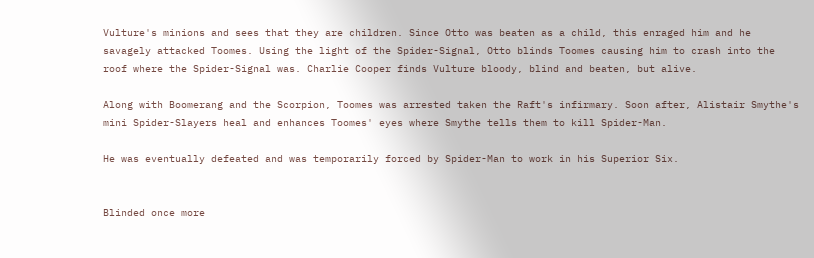Vulture's minions and sees that they are children. Since Otto was beaten as a child, this enraged him and he savagely attacked Toomes. Using the light of the Spider-Signal, Otto blinds Toomes causing him to crash into the roof where the Spider-Signal was. Charlie Cooper finds Vulture bloody, blind and beaten, but alive.

Along with Boomerang and the Scorpion, Toomes was arrested taken the Raft's infirmary. Soon after, Alistair Smythe's mini Spider-Slayers heal and enhances Toomes' eyes where Smythe tells them to kill Spider-Man.

He was eventually defeated and was temporarily forced by Spider-Man to work in his Superior Six.


Blinded once more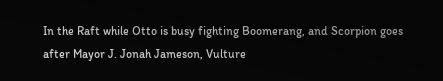In the Raft while Otto is busy fighting Boomerang, and Scorpion goes after Mayor J. Jonah Jameson, Vulture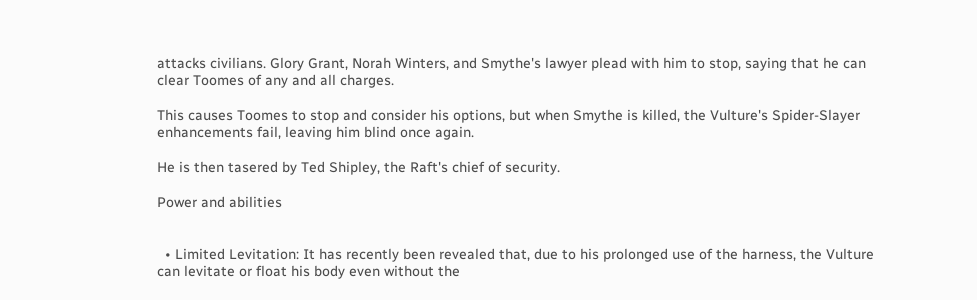attacks civilians. Glory Grant, Norah Winters, and Smythe's lawyer plead with him to stop, saying that he can clear Toomes of any and all charges.

This causes Toomes to stop and consider his options, but when Smythe is killed, the Vulture's Spider-Slayer enhancements fail, leaving him blind once again.

He is then tasered by Ted Shipley, the Raft's chief of security.

Power and abilities


  • Limited Levitation: It has recently been revealed that, due to his prolonged use of the harness, the Vulture can levitate or float his body even without the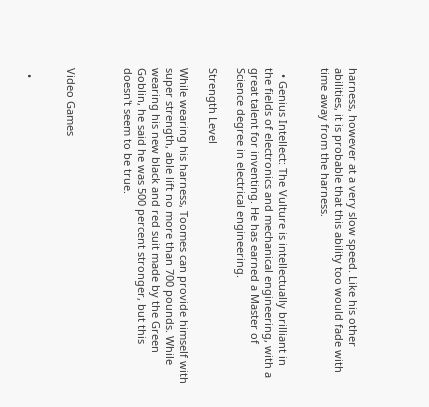harness, however at a very slow speed. Like his other abilities, it is probable that this ability too would fade with time away from the harness.


  • Genius Intellect: The Vulture is intellectually brilliant in the fields of electronics and mechanical engineering, with a great talent for inventing. He has earned a Master of Science degree in electrical engineering.

Strength Level

While wearing his harness, Toomes can provide himself with super strength, able lift no more than 700 pounds. While wearing his new black and red suit made by the Green Goblin, he said he was 500 percent stronger, but this doesn't seem to be true.



Video Games


  •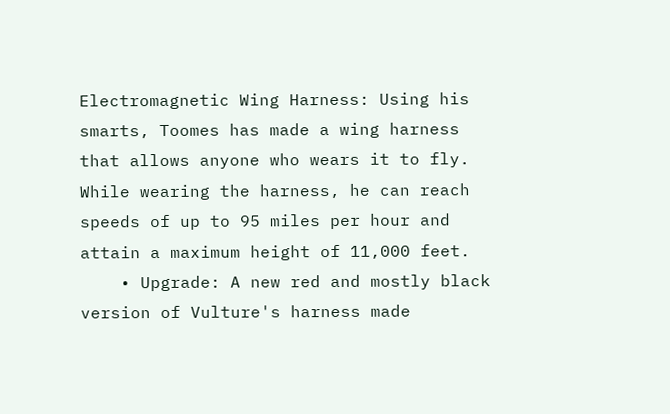Electromagnetic Wing Harness: Using his smarts, Toomes has made a wing harness that allows anyone who wears it to fly. While wearing the harness, he can reach speeds of up to 95 miles per hour and attain a maximum height of 11,000 feet.
    • Upgrade: A new red and mostly black version of Vulture's harness made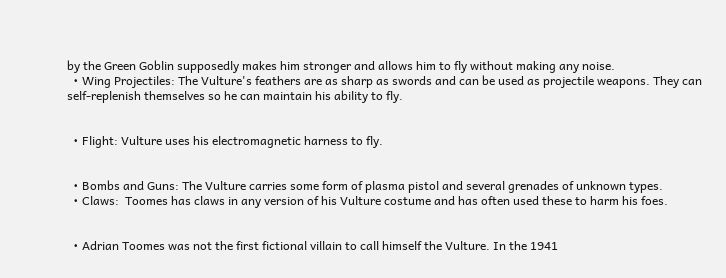by the Green Goblin supposedly makes him stronger and allows him to fly without making any noise.
  • Wing Projectiles: The Vulture's feathers are as sharp as swords and can be used as projectile weapons. They can self-replenish themselves so he can maintain his ability to fly.


  • Flight: Vulture uses his electromagnetic harness to fly.


  • Bombs and Guns: The Vulture carries some form of plasma pistol and several grenades of unknown types.
  • Claws:  Toomes has claws in any version of his Vulture costume and has often used these to harm his foes.


  • Adrian Toomes was not the first fictional villain to call himself the Vulture. In the 1941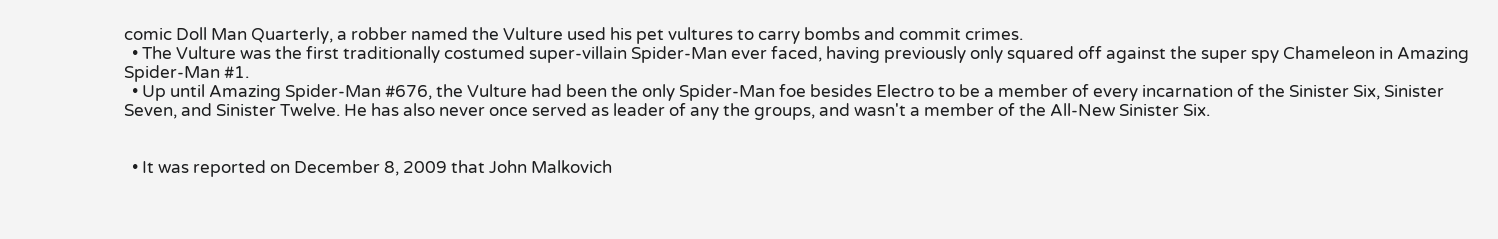comic Doll Man Quarterly, a robber named the Vulture used his pet vultures to carry bombs and commit crimes.
  • The Vulture was the first traditionally costumed super-villain Spider-Man ever faced, having previously only squared off against the super spy Chameleon in Amazing Spider-Man #1.
  • Up until Amazing Spider-Man #676, the Vulture had been the only Spider-Man foe besides Electro to be a member of every incarnation of the Sinister Six, Sinister Seven, and Sinister Twelve. He has also never once served as leader of any the groups, and wasn't a member of the All-New Sinister Six.


  • It was reported on December 8, 2009 that John Malkovich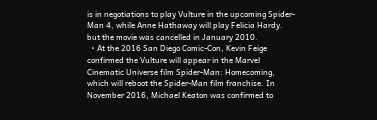is in negotiations to play Vulture in the upcoming Spider-Man 4, while Anne Hathaway will play Felicia Hardy. but the movie was cancelled in January 2010.
  • At the 2016 San Diego Comic-Con, Kevin Feige confirmed the Vulture will appear in the Marvel Cinematic Universe film Spider-Man: Homecoming, which will reboot the Spider-Man film franchise. In November 2016, Michael Keaton was confirmed to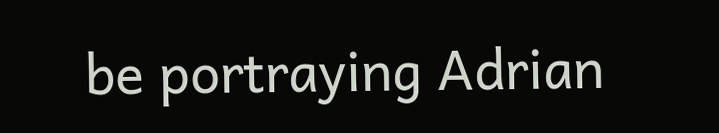be portraying Adrian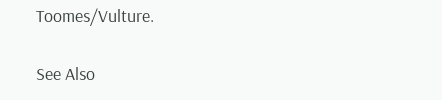Toomes/Vulture.

See Also